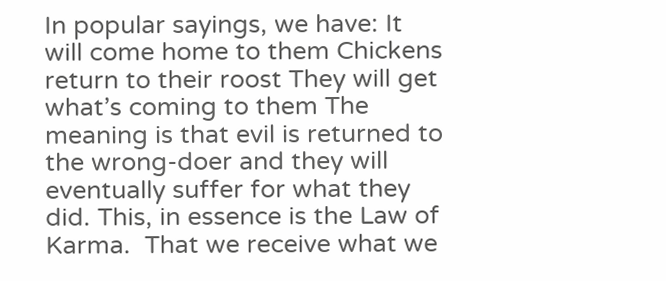In popular sayings, we have: It will come home to them Chickens return to their roost They will get what’s coming to them The meaning is that evil is returned to the wrong-doer and they will eventually suffer for what they did. This, in essence is the Law of Karma.  That we receive what we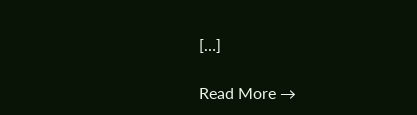[…]

Read More →